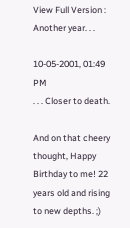View Full Version : Another year. . .

10-05-2001, 01:49 PM
. . . Closer to death.

And on that cheery thought, Happy Birthday to me! 22 years old and rising to new depths. ;)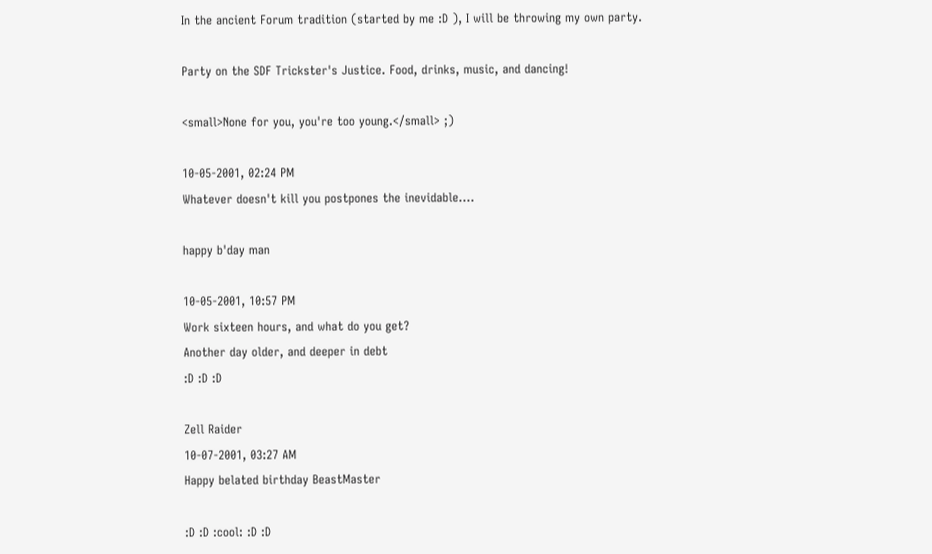In the ancient Forum tradition (started by me :D ), I will be throwing my own party.

Party on the SDF Trickster's Justice. Food, drinks, music, and dancing!

<small>None for you, you're too young.</small> ;)

10-05-2001, 02:24 PM
Whatever doesn't kill you postpones the inevidable....

happy b'day man

10-05-2001, 10:57 PM
Work sixteen hours, and what do you get?
Another day older, and deeper in debt
:D :D :D

Zell Raider
10-07-2001, 03:27 AM
Happy belated birthday BeastMaster

:D :D :cool: :D :D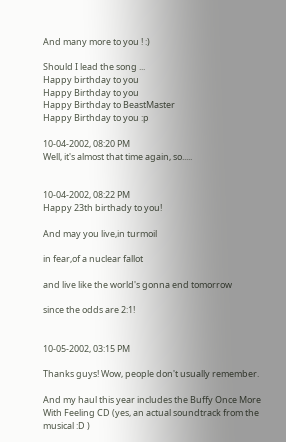And many more to you ! :)

Should I lead the song ...
Happy birthday to you
Happy Birthday to you
Happy Birthday to BeastMaster
Happy Birthday to you :p

10-04-2002, 08:20 PM
Well, it's almost that time again, so.....


10-04-2002, 08:22 PM
Happy 23th birthady to you!

And may you live,in turmoil

in fear,of a nuclear fallot

and live like the world's gonna end tomorrow

since the odds are 2:1!


10-05-2002, 03:15 PM

Thanks guys! Wow, people don't usually remember.

And my haul this year includes the Buffy Once More With Feeling CD (yes, an actual soundtrack from the musical :D )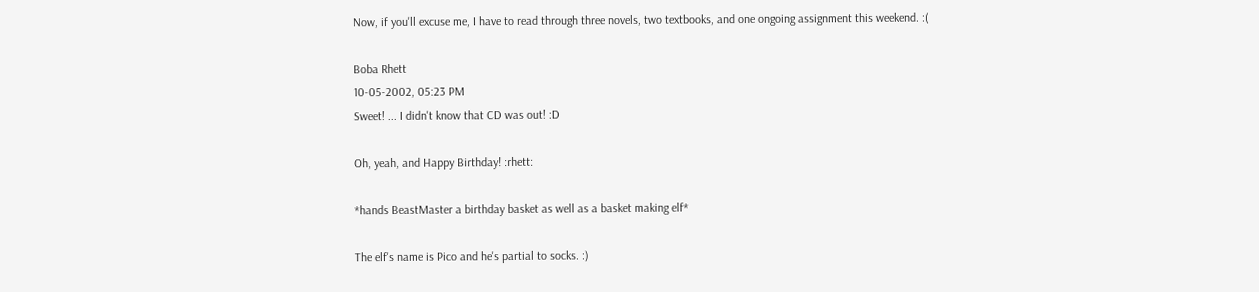Now, if you'll excuse me, I have to read through three novels, two textbooks, and one ongoing assignment this weekend. :(

Boba Rhett
10-05-2002, 05:23 PM
Sweet! ... I didn't know that CD was out! :D

Oh, yeah, and Happy Birthday! :rhett:

*hands BeastMaster a birthday basket as well as a basket making elf*

The elf's name is Pico and he's partial to socks. :)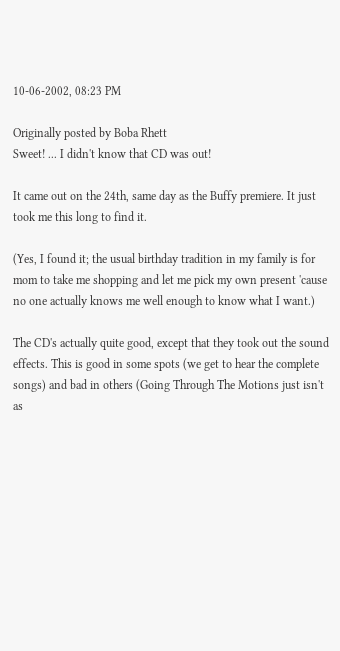10-06-2002, 08:23 PM

Originally posted by Boba Rhett
Sweet! ... I didn't know that CD was out!

It came out on the 24th, same day as the Buffy premiere. It just took me this long to find it.

(Yes, I found it; the usual birthday tradition in my family is for mom to take me shopping and let me pick my own present 'cause no one actually knows me well enough to know what I want.)

The CD's actually quite good, except that they took out the sound effects. This is good in some spots (we get to hear the complete songs) and bad in others (Going Through The Motions just isn't as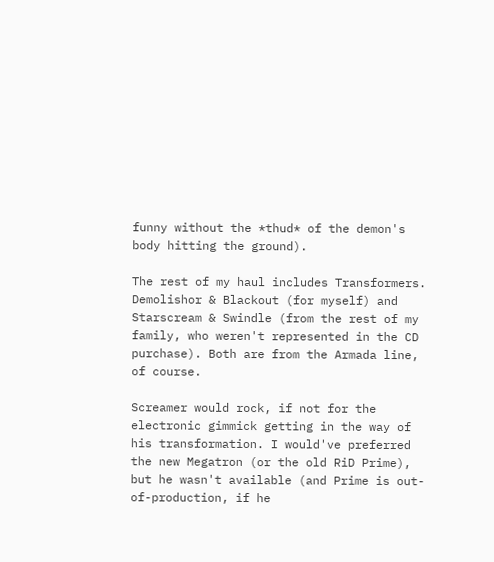funny without the *thud* of the demon's body hitting the ground).

The rest of my haul includes Transformers. Demolishor & Blackout (for myself) and Starscream & Swindle (from the rest of my family, who weren't represented in the CD purchase). Both are from the Armada line, of course.

Screamer would rock, if not for the electronic gimmick getting in the way of his transformation. I would've preferred the new Megatron (or the old RiD Prime), but he wasn't available (and Prime is out-of-production, if he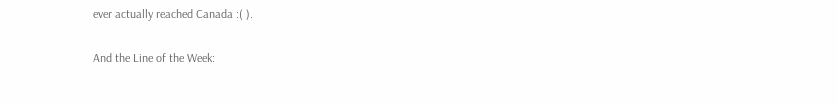ever actually reached Canada :( ).

And the Line of the Week: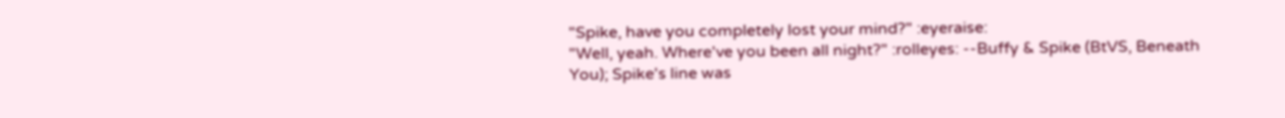"Spike, have you completely lost your mind?" :eyeraise:
"Well, yeah. Where've you been all night?" :rolleyes: --Buffy & Spike (BtVS, Beneath You); Spike's line was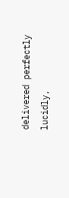delivered perfectly lucidly,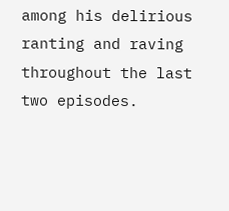among his delirious ranting and raving throughout the last two episodes.